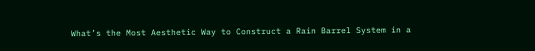What’s the Most Aesthetic Way to Construct a Rain Barrel System in a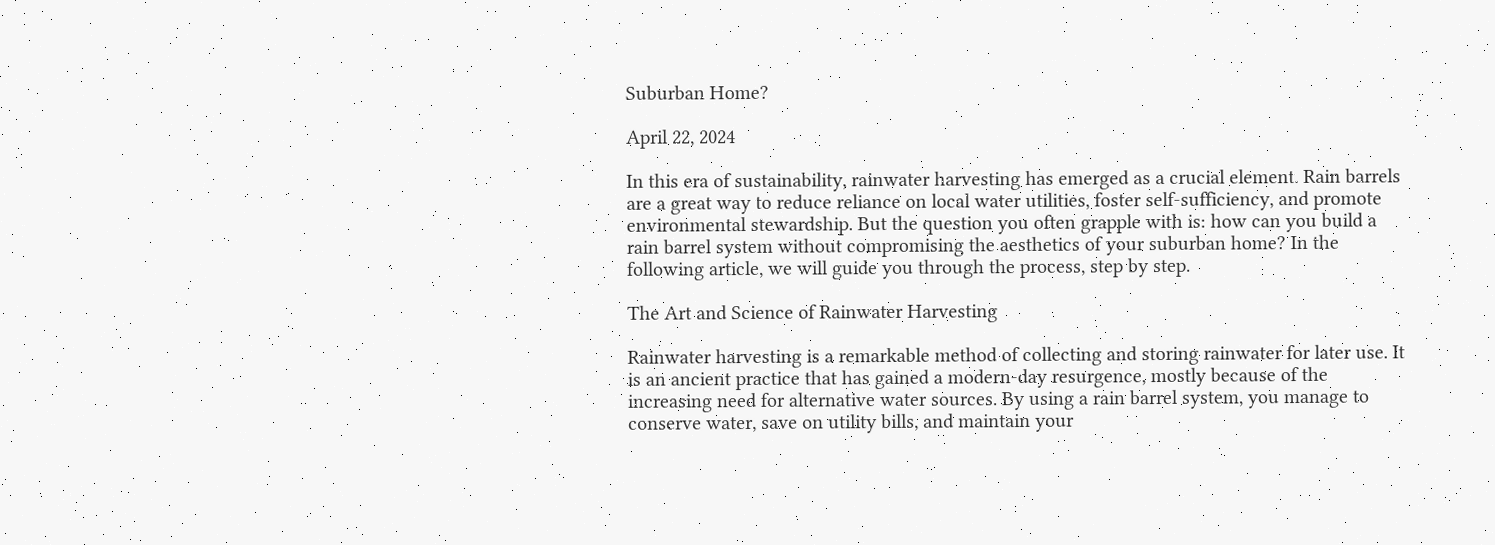Suburban Home?

April 22, 2024

In this era of sustainability, rainwater harvesting has emerged as a crucial element. Rain barrels are a great way to reduce reliance on local water utilities, foster self-sufficiency, and promote environmental stewardship. But the question you often grapple with is: how can you build a rain barrel system without compromising the aesthetics of your suburban home? In the following article, we will guide you through the process, step by step.

The Art and Science of Rainwater Harvesting

Rainwater harvesting is a remarkable method of collecting and storing rainwater for later use. It is an ancient practice that has gained a modern-day resurgence, mostly because of the increasing need for alternative water sources. By using a rain barrel system, you manage to conserve water, save on utility bills, and maintain your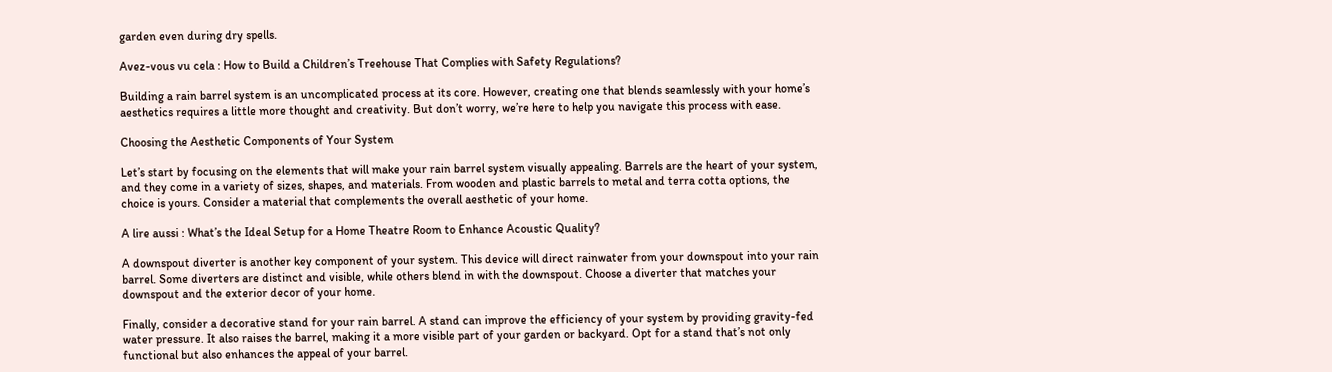garden even during dry spells.

Avez-vous vu cela : How to Build a Children’s Treehouse That Complies with Safety Regulations?

Building a rain barrel system is an uncomplicated process at its core. However, creating one that blends seamlessly with your home’s aesthetics requires a little more thought and creativity. But don’t worry, we’re here to help you navigate this process with ease.

Choosing the Aesthetic Components of Your System

Let’s start by focusing on the elements that will make your rain barrel system visually appealing. Barrels are the heart of your system, and they come in a variety of sizes, shapes, and materials. From wooden and plastic barrels to metal and terra cotta options, the choice is yours. Consider a material that complements the overall aesthetic of your home.

A lire aussi : What’s the Ideal Setup for a Home Theatre Room to Enhance Acoustic Quality?

A downspout diverter is another key component of your system. This device will direct rainwater from your downspout into your rain barrel. Some diverters are distinct and visible, while others blend in with the downspout. Choose a diverter that matches your downspout and the exterior decor of your home.

Finally, consider a decorative stand for your rain barrel. A stand can improve the efficiency of your system by providing gravity-fed water pressure. It also raises the barrel, making it a more visible part of your garden or backyard. Opt for a stand that’s not only functional but also enhances the appeal of your barrel.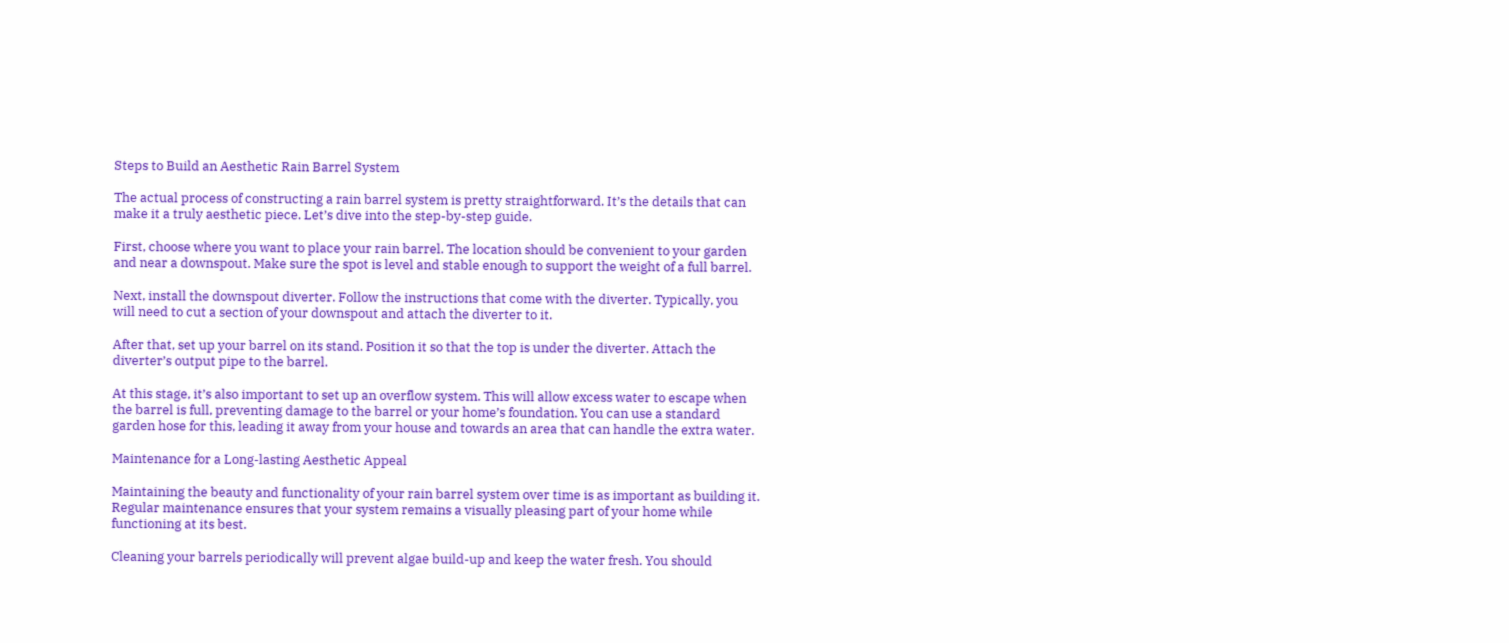Steps to Build an Aesthetic Rain Barrel System

The actual process of constructing a rain barrel system is pretty straightforward. It’s the details that can make it a truly aesthetic piece. Let’s dive into the step-by-step guide.

First, choose where you want to place your rain barrel. The location should be convenient to your garden and near a downspout. Make sure the spot is level and stable enough to support the weight of a full barrel.

Next, install the downspout diverter. Follow the instructions that come with the diverter. Typically, you will need to cut a section of your downspout and attach the diverter to it.

After that, set up your barrel on its stand. Position it so that the top is under the diverter. Attach the diverter’s output pipe to the barrel.

At this stage, it’s also important to set up an overflow system. This will allow excess water to escape when the barrel is full, preventing damage to the barrel or your home’s foundation. You can use a standard garden hose for this, leading it away from your house and towards an area that can handle the extra water.

Maintenance for a Long-lasting Aesthetic Appeal

Maintaining the beauty and functionality of your rain barrel system over time is as important as building it. Regular maintenance ensures that your system remains a visually pleasing part of your home while functioning at its best.

Cleaning your barrels periodically will prevent algae build-up and keep the water fresh. You should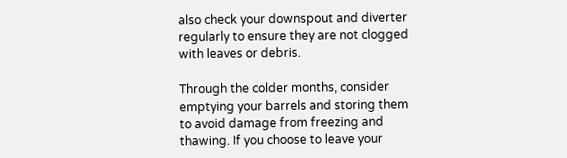also check your downspout and diverter regularly to ensure they are not clogged with leaves or debris.

Through the colder months, consider emptying your barrels and storing them to avoid damage from freezing and thawing. If you choose to leave your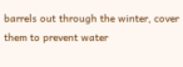barrels out through the winter, cover them to prevent water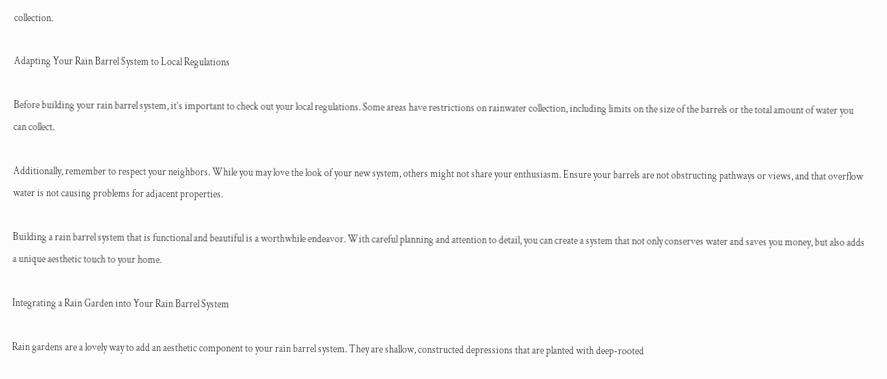collection.

Adapting Your Rain Barrel System to Local Regulations

Before building your rain barrel system, it’s important to check out your local regulations. Some areas have restrictions on rainwater collection, including limits on the size of the barrels or the total amount of water you can collect.

Additionally, remember to respect your neighbors. While you may love the look of your new system, others might not share your enthusiasm. Ensure your barrels are not obstructing pathways or views, and that overflow water is not causing problems for adjacent properties.

Building a rain barrel system that is functional and beautiful is a worthwhile endeavor. With careful planning and attention to detail, you can create a system that not only conserves water and saves you money, but also adds a unique aesthetic touch to your home.

Integrating a Rain Garden into Your Rain Barrel System

Rain gardens are a lovely way to add an aesthetic component to your rain barrel system. They are shallow, constructed depressions that are planted with deep-rooted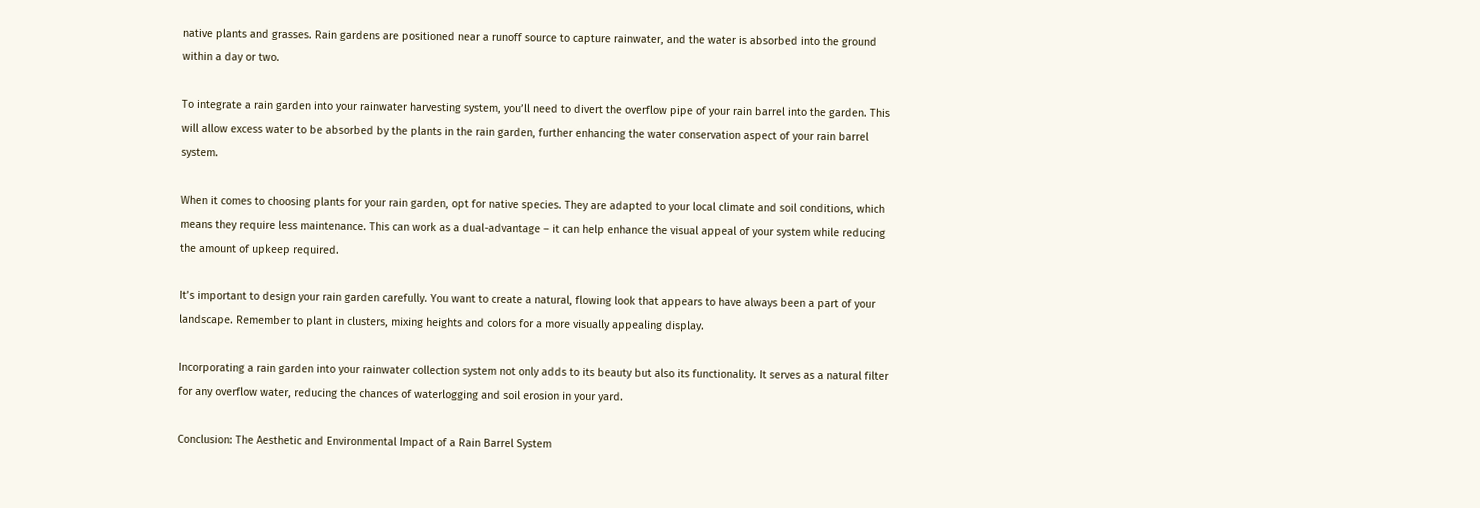native plants and grasses. Rain gardens are positioned near a runoff source to capture rainwater, and the water is absorbed into the ground within a day or two.

To integrate a rain garden into your rainwater harvesting system, you’ll need to divert the overflow pipe of your rain barrel into the garden. This will allow excess water to be absorbed by the plants in the rain garden, further enhancing the water conservation aspect of your rain barrel system.

When it comes to choosing plants for your rain garden, opt for native species. They are adapted to your local climate and soil conditions, which means they require less maintenance. This can work as a dual-advantage – it can help enhance the visual appeal of your system while reducing the amount of upkeep required.

It’s important to design your rain garden carefully. You want to create a natural, flowing look that appears to have always been a part of your landscape. Remember to plant in clusters, mixing heights and colors for a more visually appealing display.

Incorporating a rain garden into your rainwater collection system not only adds to its beauty but also its functionality. It serves as a natural filter for any overflow water, reducing the chances of waterlogging and soil erosion in your yard.

Conclusion: The Aesthetic and Environmental Impact of a Rain Barrel System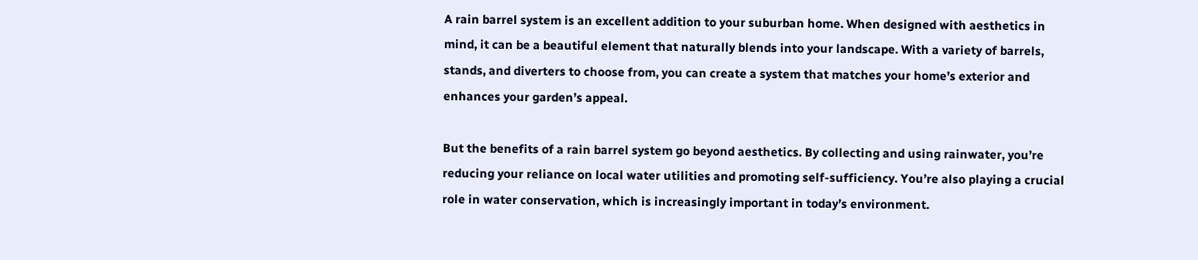A rain barrel system is an excellent addition to your suburban home. When designed with aesthetics in mind, it can be a beautiful element that naturally blends into your landscape. With a variety of barrels, stands, and diverters to choose from, you can create a system that matches your home’s exterior and enhances your garden’s appeal.

But the benefits of a rain barrel system go beyond aesthetics. By collecting and using rainwater, you’re reducing your reliance on local water utilities and promoting self-sufficiency. You’re also playing a crucial role in water conservation, which is increasingly important in today’s environment.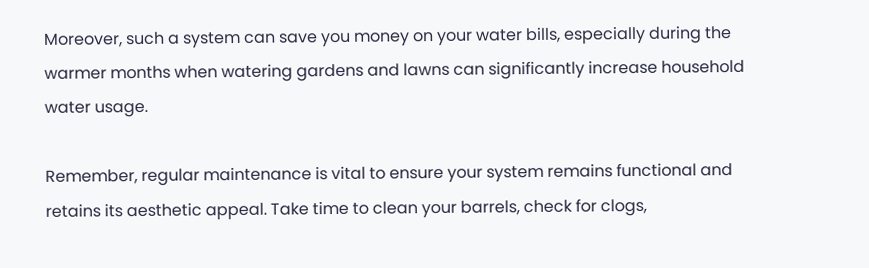Moreover, such a system can save you money on your water bills, especially during the warmer months when watering gardens and lawns can significantly increase household water usage.

Remember, regular maintenance is vital to ensure your system remains functional and retains its aesthetic appeal. Take time to clean your barrels, check for clogs,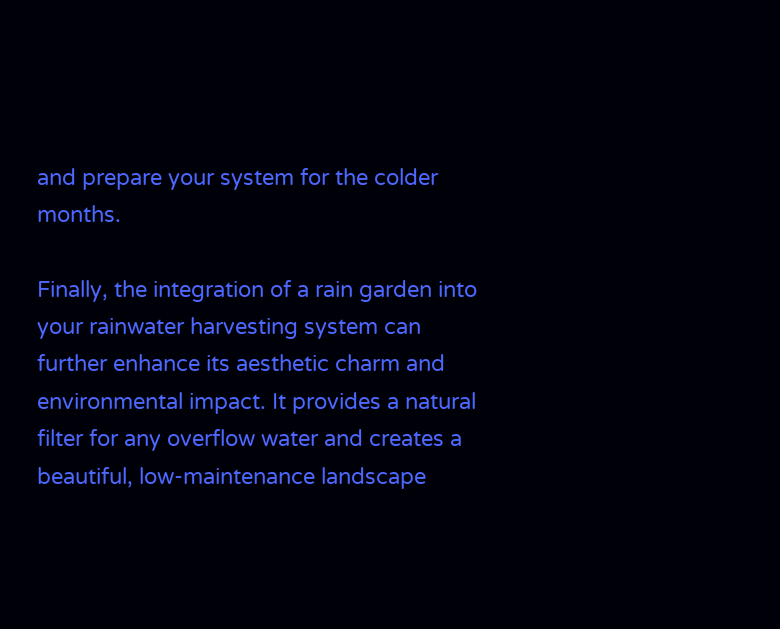and prepare your system for the colder months.

Finally, the integration of a rain garden into your rainwater harvesting system can further enhance its aesthetic charm and environmental impact. It provides a natural filter for any overflow water and creates a beautiful, low-maintenance landscape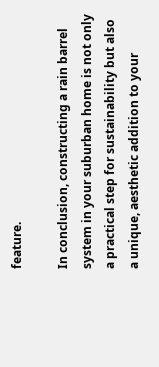feature.

In conclusion, constructing a rain barrel system in your suburban home is not only a practical step for sustainability but also a unique, aesthetic addition to your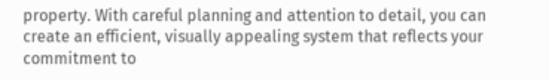property. With careful planning and attention to detail, you can create an efficient, visually appealing system that reflects your commitment to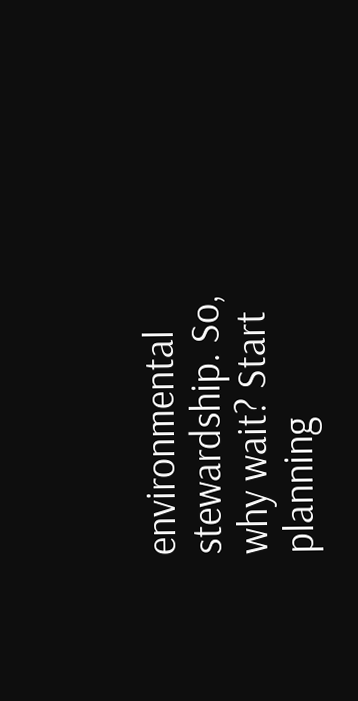environmental stewardship. So, why wait? Start planning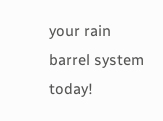your rain barrel system today!